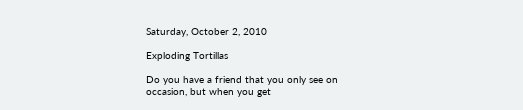Saturday, October 2, 2010

Exploding Tortillas

Do you have a friend that you only see on occasion, but when you get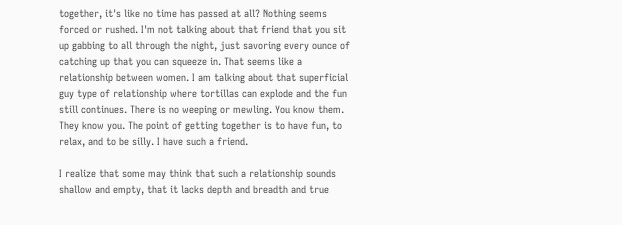together, it's like no time has passed at all? Nothing seems forced or rushed. I'm not talking about that friend that you sit up gabbing to all through the night, just savoring every ounce of catching up that you can squeeze in. That seems like a relationship between women. I am talking about that superficial guy type of relationship where tortillas can explode and the fun still continues. There is no weeping or mewling. You know them. They know you. The point of getting together is to have fun, to relax, and to be silly. I have such a friend.

I realize that some may think that such a relationship sounds shallow and empty, that it lacks depth and breadth and true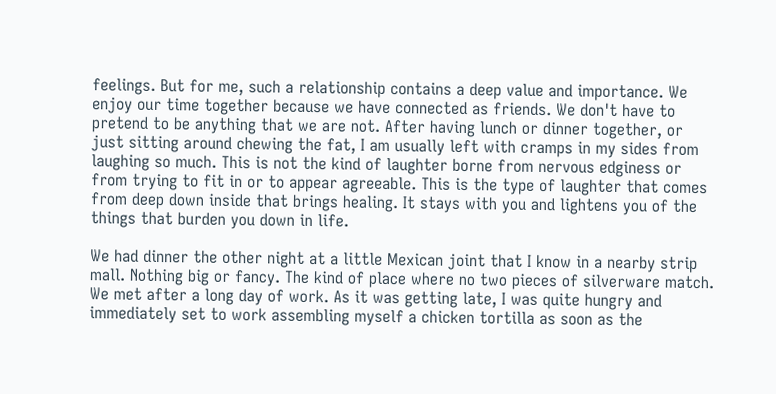feelings. But for me, such a relationship contains a deep value and importance. We enjoy our time together because we have connected as friends. We don't have to pretend to be anything that we are not. After having lunch or dinner together, or just sitting around chewing the fat, I am usually left with cramps in my sides from laughing so much. This is not the kind of laughter borne from nervous edginess or from trying to fit in or to appear agreeable. This is the type of laughter that comes from deep down inside that brings healing. It stays with you and lightens you of the things that burden you down in life.

We had dinner the other night at a little Mexican joint that I know in a nearby strip mall. Nothing big or fancy. The kind of place where no two pieces of silverware match. We met after a long day of work. As it was getting late, I was quite hungry and immediately set to work assembling myself a chicken tortilla as soon as the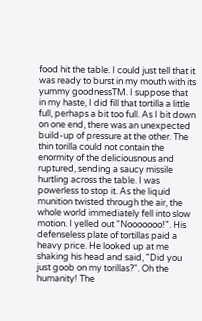food hit the table. I could just tell that it was ready to burst in my mouth with its yummy goodnessTM. I suppose that in my haste, I did fill that tortilla a little full, perhaps a bit too full. As I bit down on one end, there was an unexpected build-up of pressure at the other. The thin torilla could not contain the enormity of the deliciousnous and ruptured, sending a saucy missile hurtling across the table. I was powerless to stop it. As the liquid munition twisted through the air, the whole world immediately fell into slow motion. I yelled out "Nooooooo!". His defenseless plate of tortillas paid a heavy price. He looked up at me shaking his head and said, "Did you just goob on my torillas?". Oh the humanity! The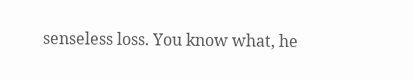senseless loss. You know what, he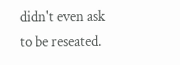didn't even ask to be reseated.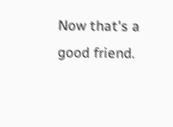Now that's a good friend.